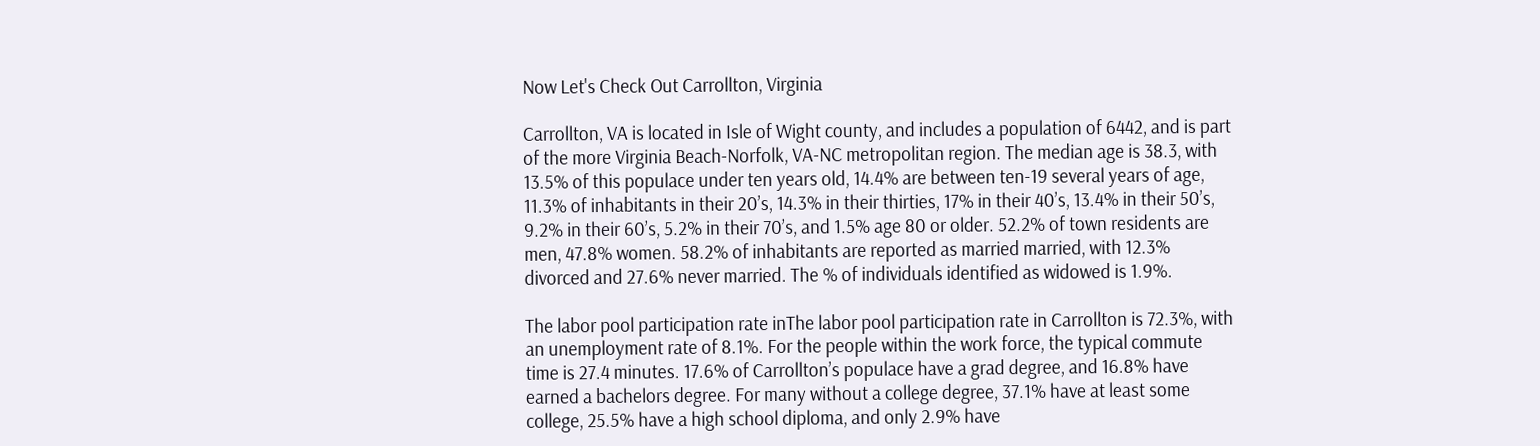Now Let's Check Out Carrollton, Virginia

Carrollton, VA is located in Isle of Wight county, and includes a population of 6442, and is part of the more Virginia Beach-Norfolk, VA-NC metropolitan region. The median age is 38.3, with 13.5% of this populace under ten years old, 14.4% are between ten-19 several years of age, 11.3% of inhabitants in their 20’s, 14.3% in their thirties, 17% in their 40’s, 13.4% in their 50’s, 9.2% in their 60’s, 5.2% in their 70’s, and 1.5% age 80 or older. 52.2% of town residents are men, 47.8% women. 58.2% of inhabitants are reported as married married, with 12.3% divorced and 27.6% never married. The % of individuals identified as widowed is 1.9%.

The labor pool participation rate inThe labor pool participation rate in Carrollton is 72.3%, with an unemployment rate of 8.1%. For the people within the work force, the typical commute time is 27.4 minutes. 17.6% of Carrollton’s populace have a grad degree, and 16.8% have earned a bachelors degree. For many without a college degree, 37.1% have at least some college, 25.5% have a high school diploma, and only 2.9% have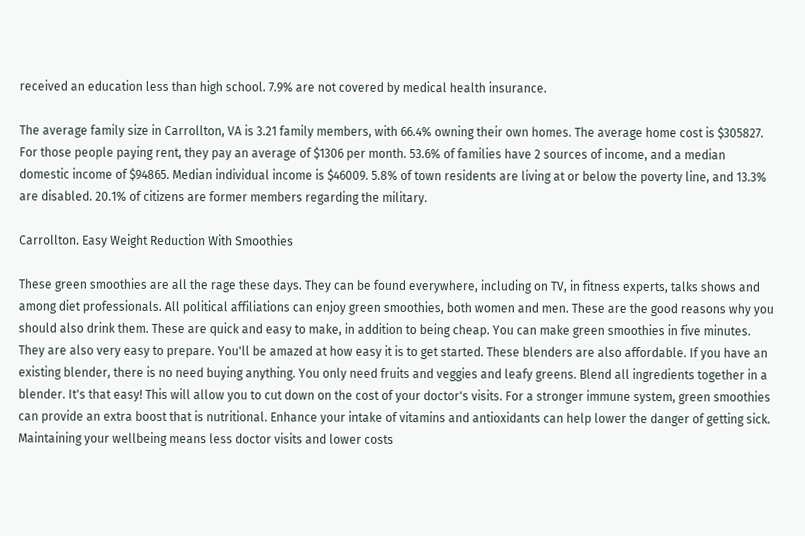received an education less than high school. 7.9% are not covered by medical health insurance.

The average family size in Carrollton, VA is 3.21 family members, with 66.4% owning their own homes. The average home cost is $305827. For those people paying rent, they pay an average of $1306 per month. 53.6% of families have 2 sources of income, and a median domestic income of $94865. Median individual income is $46009. 5.8% of town residents are living at or below the poverty line, and 13.3% are disabled. 20.1% of citizens are former members regarding the military.

Carrollton. Easy Weight Reduction With Smoothies

These green smoothies are all the rage these days. They can be found everywhere, including on TV, in fitness experts, talks shows and among diet professionals. All political affiliations can enjoy green smoothies, both women and men. These are the good reasons why you should also drink them. These are quick and easy to make, in addition to being cheap. You can make green smoothies in five minutes. They are also very easy to prepare. You'll be amazed at how easy it is to get started. These blenders are also affordable. If you have an existing blender, there is no need buying anything. You only need fruits and veggies and leafy greens. Blend all ingredients together in a blender. It's that easy! This will allow you to cut down on the cost of your doctor's visits. For a stronger immune system, green smoothies can provide an extra boost that is nutritional. Enhance your intake of vitamins and antioxidants can help lower the danger of getting sick. Maintaining your wellbeing means less doctor visits and lower costs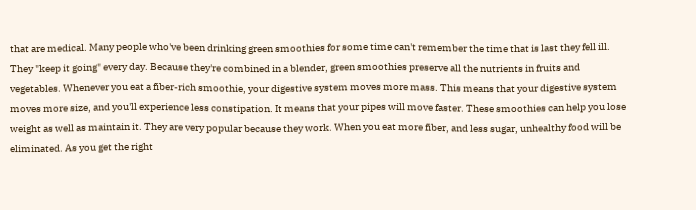that are medical. Many people who've been drinking green smoothies for some time can't remember the time that is last they fell ill. They "keep it going" every day. Because they're combined in a blender, green smoothies preserve all the nutrients in fruits and vegetables. Whenever you eat a fiber-rich smoothie, your digestive system moves more mass. This means that your digestive system moves more size, and you'll experience less constipation. It means that your pipes will move faster. These smoothies can help you lose weight as well as maintain it. They are very popular because they work. When you eat more fiber, and less sugar, unhealthy food will be eliminated. As you get the right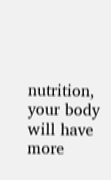nutrition, your body will have more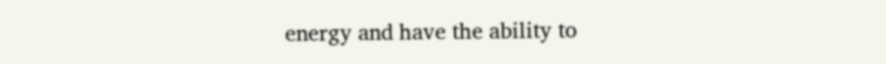energy and have the ability to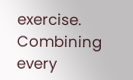exercise. Combining every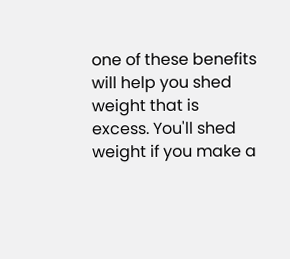one of these benefits will help you shed weight that is excess. You'll shed weight if you make a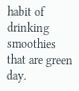habit of drinking smoothies that are green day.